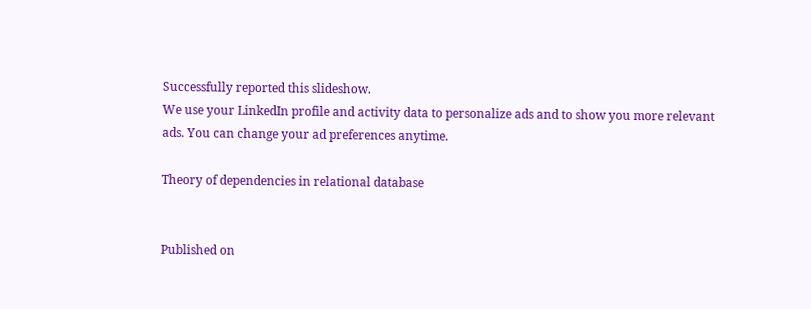Successfully reported this slideshow.
We use your LinkedIn profile and activity data to personalize ads and to show you more relevant ads. You can change your ad preferences anytime.

Theory of dependencies in relational database


Published on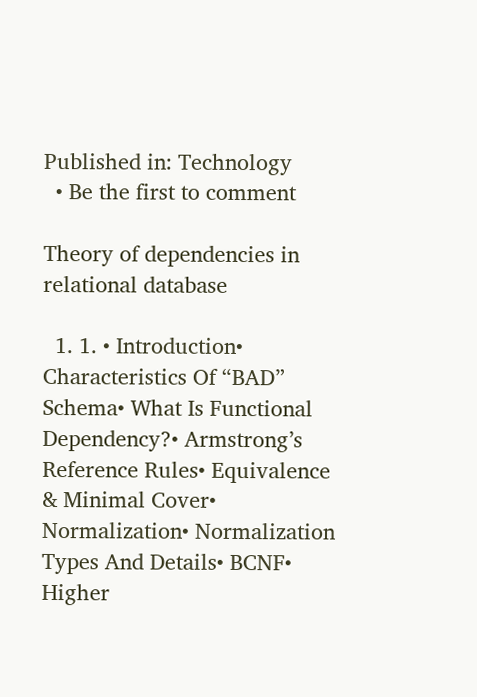Published in: Technology
  • Be the first to comment

Theory of dependencies in relational database

  1. 1. • Introduction• Characteristics Of “BAD” Schema• What Is Functional Dependency?• Armstrong’s Reference Rules• Equivalence & Minimal Cover• Normalization• Normalization Types And Details• BCNF• Higher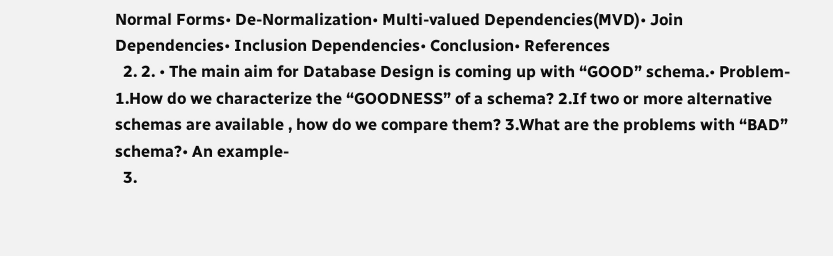Normal Forms• De-Normalization• Multi-valued Dependencies(MVD)• Join Dependencies• Inclusion Dependencies• Conclusion• References
  2. 2. • The main aim for Database Design is coming up with “GOOD” schema.• Problem- 1.How do we characterize the “GOODNESS” of a schema? 2.If two or more alternative schemas are available , how do we compare them? 3.What are the problems with “BAD” schema?• An example-
  3.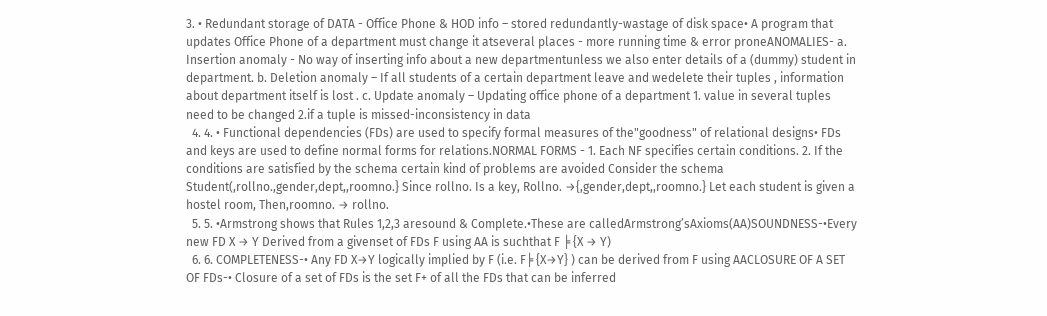3. • Redundant storage of DATA - Office Phone & HOD info – stored redundantly-wastage of disk space• A program that updates Office Phone of a department must change it atseveral places - more running time & error proneANOMALIES- a. Insertion anomaly - No way of inserting info about a new departmentunless we also enter details of a (dummy) student in department. b. Deletion anomaly – If all students of a certain department leave and wedelete their tuples , information about department itself is lost . c. Update anomaly – Updating office phone of a department 1. value in several tuples need to be changed 2.if a tuple is missed-inconsistency in data
  4. 4. • Functional dependencies (FDs) are used to specify formal measures of the"goodness" of relational designs• FDs and keys are used to define normal forms for relations.NORMAL FORMS - 1. Each NF specifies certain conditions. 2. If the conditions are satisfied by the schema certain kind of problems are avoided Consider the schema Student(,rollno.,gender,dept,,roomno.} Since rollno. Is a key, Rollno. →{,gender,dept,,roomno.} Let each student is given a hostel room, Then,roomno. → rollno.
  5. 5. •Armstrong shows that Rules 1,2,3 aresound & Complete.•These are calledArmstrong’sAxioms(AA)SOUNDNESS-•Every new FD X → Y Derived from a givenset of FDs F using AA is suchthat F ╞ {X → Y)
  6. 6. COMPLETENESS-• Any FD X→Y logically implied by F (i.e. F╞ {X→Y} ) can be derived from F using AACLOSURE OF A SET OF FDs-• Closure of a set of FDs is the set F+ of all the FDs that can be inferred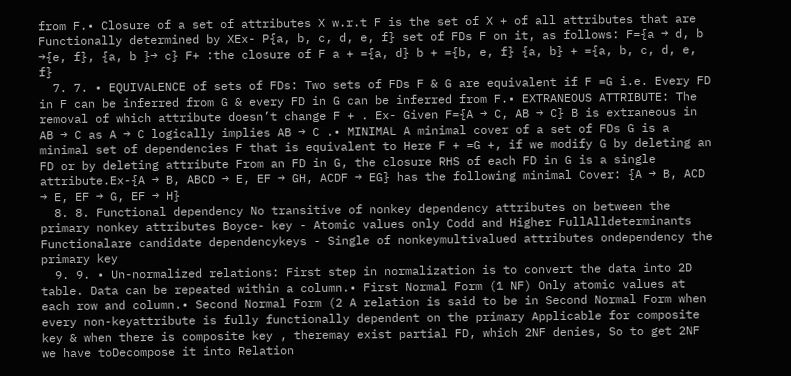from F.• Closure of a set of attributes X w.r.t F is the set of X + of all attributes that are Functionally determined by XEx- P{a, b, c, d, e, f} set of FDs F on it, as follows: F={a → d, b →{e, f}, {a, b }→ c} F+ :the closure of F a + ={a, d} b + ={b, e, f} {a, b} + ={a, b, c, d, e, f}
  7. 7. • EQUIVALENCE of sets of FDs: Two sets of FDs F & G are equivalent if F =G i.e. Every FD in F can be inferred from G & every FD in G can be inferred from F.• EXTRANEOUS ATTRIBUTE: The removal of which attribute doesn’t change F + . Ex- Given F={A → C, AB → C} B is extraneous in AB → C as A → C logically implies AB → C .• MINIMAL A minimal cover of a set of FDs G is a minimal set of dependencies F that is equivalent to Here F + =G +, if we modify G by deleting an FD or by deleting attribute From an FD in G, the closure RHS of each FD in G is a single attribute.Ex-{A → B, ABCD → E, EF → GH, ACDF → EG} has the following minimal Cover: {A → B, ACD → E, EF → G, EF → H}
  8. 8. Functional dependency No transitive of nonkey dependency attributes on between the primary nonkey attributes Boyce- key - Atomic values only Codd and Higher FullAlldeterminants Functionalare candidate dependencykeys - Single of nonkeymultivalued attributes ondependency the primary key
  9. 9. • Un-normalized relations: First step in normalization is to convert the data into 2D table. Data can be repeated within a column.• First Normal Form (1 NF) Only atomic values at each row and column.• Second Normal Form (2 A relation is said to be in Second Normal Form when every non-keyattribute is fully functionally dependent on the primary Applicable for composite key & when there is composite key , theremay exist partial FD, which 2NF denies, So to get 2NF we have toDecompose it into Relation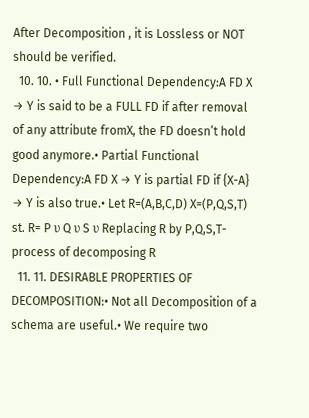After Decomposition , it is Lossless or NOT should be verified.
  10. 10. • Full Functional Dependency:A FD X → Y is said to be a FULL FD if after removal of any attribute fromX, the FD doesn’t hold good anymore.• Partial Functional Dependency:A FD X → Y is partial FD if {X-A} → Y is also true.• Let R=(A,B,C,D) X=(P,Q,S,T) st. R= P υ Q υ S υ Replacing R by P,Q,S,T- process of decomposing R
  11. 11. DESIRABLE PROPERTIES OF DECOMPOSITION:• Not all Decomposition of a schema are useful.• We require two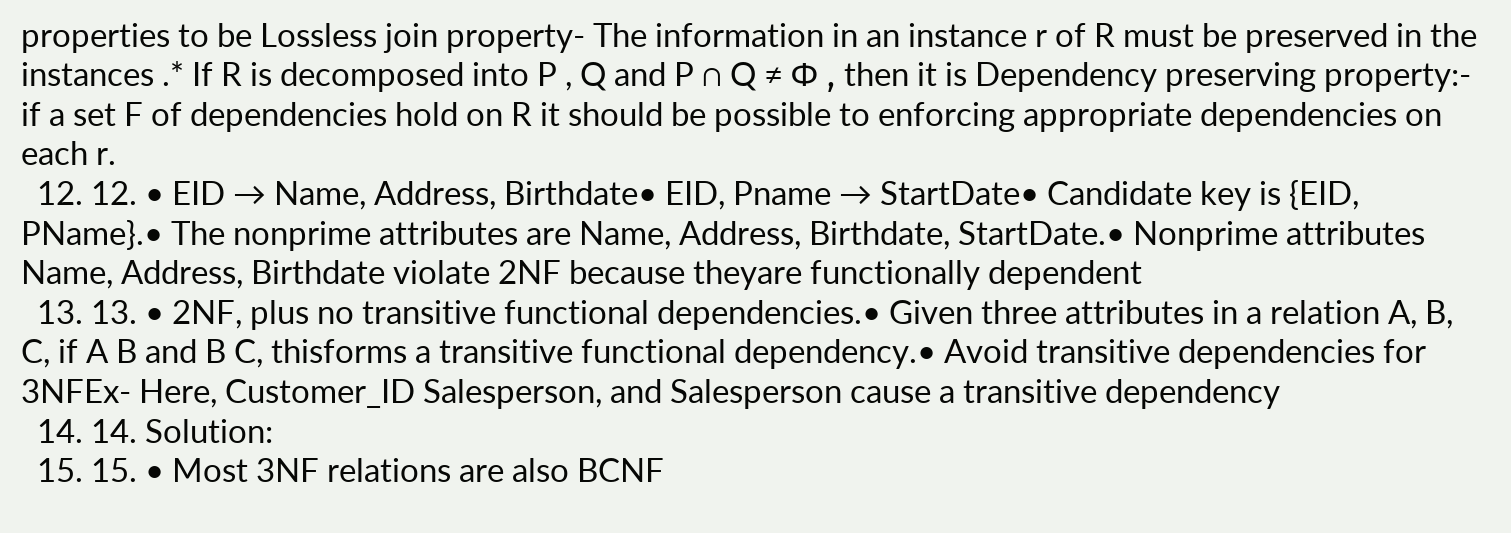properties to be Lossless join property- The information in an instance r of R must be preserved in the instances .* If R is decomposed into P , Q and P ∩ Q ≠ Φ , then it is Dependency preserving property:- if a set F of dependencies hold on R it should be possible to enforcing appropriate dependencies on each r.
  12. 12. • EID → Name, Address, Birthdate• EID, Pname → StartDate• Candidate key is {EID, PName}.• The nonprime attributes are Name, Address, Birthdate, StartDate.• Nonprime attributes Name, Address, Birthdate violate 2NF because theyare functionally dependent
  13. 13. • 2NF, plus no transitive functional dependencies.• Given three attributes in a relation A, B, C, if A B and B C, thisforms a transitive functional dependency.• Avoid transitive dependencies for 3NFEx- Here, Customer_ID Salesperson, and Salesperson cause a transitive dependency
  14. 14. Solution:
  15. 15. • Most 3NF relations are also BCNF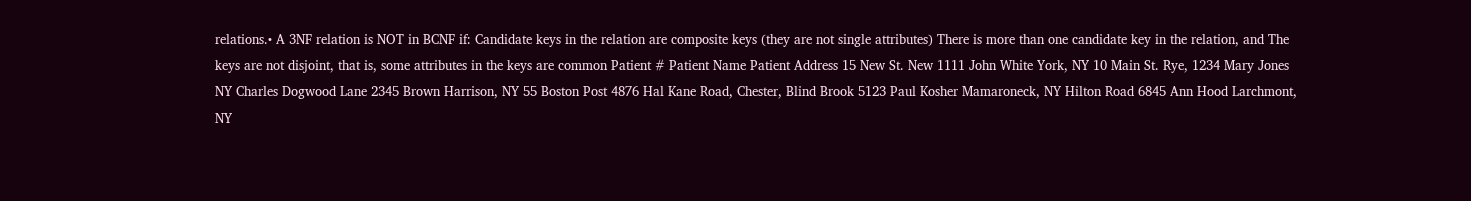relations.• A 3NF relation is NOT in BCNF if: Candidate keys in the relation are composite keys (they are not single attributes) There is more than one candidate key in the relation, and The keys are not disjoint, that is, some attributes in the keys are common Patient # Patient Name Patient Address 15 New St. New 1111 John White York, NY 10 Main St. Rye, 1234 Mary Jones NY Charles Dogwood Lane 2345 Brown Harrison, NY 55 Boston Post 4876 Hal Kane Road, Chester, Blind Brook 5123 Paul Kosher Mamaroneck, NY Hilton Road 6845 Ann Hood Larchmont, NY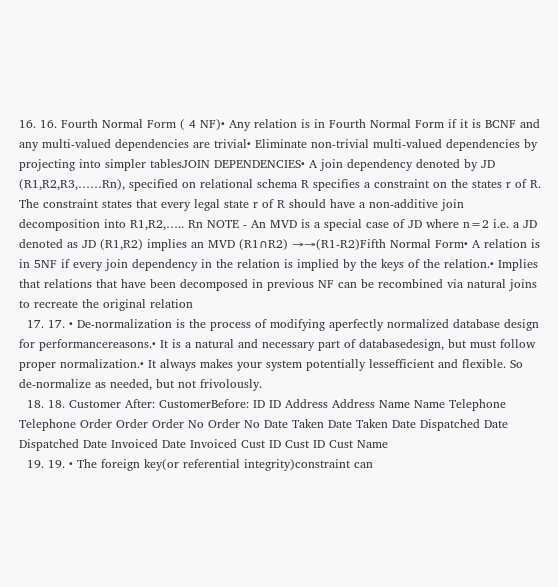16. 16. Fourth Normal Form ( 4 NF)• Any relation is in Fourth Normal Form if it is BCNF and any multi-valued dependencies are trivial• Eliminate non-trivial multi-valued dependencies by projecting into simpler tablesJOIN DEPENDENCIES• A join dependency denoted by JD (R1,R2,R3,……Rn), specified on relational schema R specifies a constraint on the states r of R. The constraint states that every legal state r of R should have a non-additive join decomposition into R1,R2,….. Rn NOTE - An MVD is a special case of JD where n=2 i.e. a JD denoted as JD (R1,R2) implies an MVD (R1∩R2) →→(R1-R2)Fifth Normal Form• A relation is in 5NF if every join dependency in the relation is implied by the keys of the relation.• Implies that relations that have been decomposed in previous NF can be recombined via natural joins to recreate the original relation
  17. 17. • De-normalization is the process of modifying aperfectly normalized database design for performancereasons.• It is a natural and necessary part of databasedesign, but must follow proper normalization.• It always makes your system potentially lessefficient and flexible. So de-normalize as needed, but not frivolously.
  18. 18. Customer After: CustomerBefore: ID ID Address Address Name Name Telephone Telephone Order Order Order No Order No Date Taken Date Taken Date Dispatched Date Dispatched Date Invoiced Date Invoiced Cust ID Cust ID Cust Name
  19. 19. • The foreign key(or referential integrity)constraint can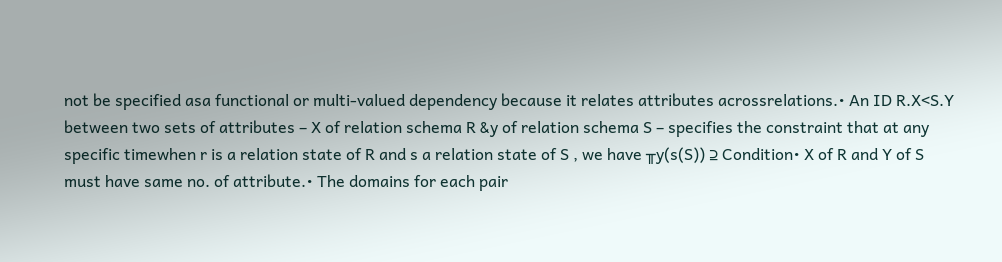not be specified asa functional or multi-valued dependency because it relates attributes acrossrelations.• An ID R.X<S.Y between two sets of attributes – X of relation schema R &y of relation schema S – specifies the constraint that at any specific timewhen r is a relation state of R and s a relation state of S , we have ╥y(s(S)) ⊇ Condition• X of R and Y of S must have same no. of attribute.• The domains for each pair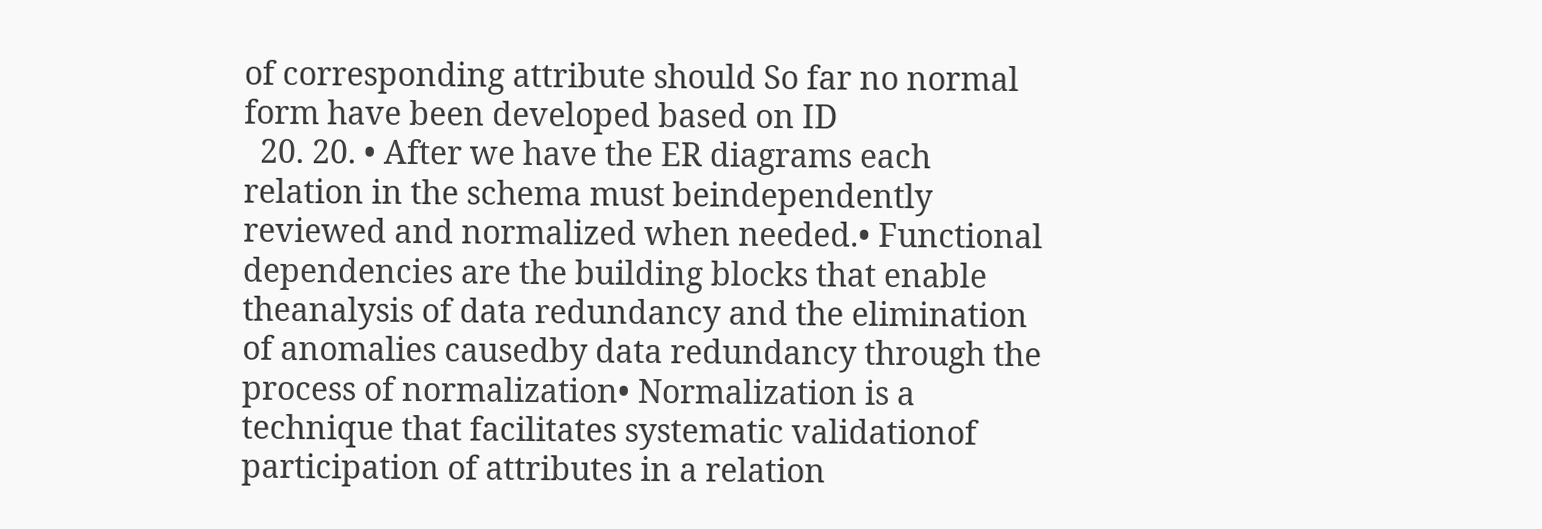of corresponding attribute should So far no normal form have been developed based on ID
  20. 20. • After we have the ER diagrams each relation in the schema must beindependently reviewed and normalized when needed.• Functional dependencies are the building blocks that enable theanalysis of data redundancy and the elimination of anomalies causedby data redundancy through the process of normalization• Normalization is a technique that facilitates systematic validationof participation of attributes in a relation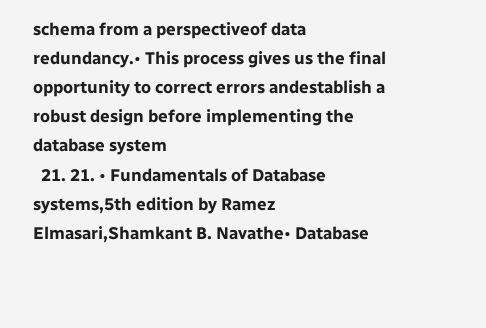schema from a perspectiveof data redundancy.• This process gives us the final opportunity to correct errors andestablish a robust design before implementing the database system
  21. 21. • Fundamentals of Database systems,5th edition by Ramez Elmasari,Shamkant B. Navathe• Database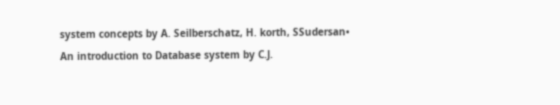system concepts by A. Seilberschatz, H. korth, SSudersan• An introduction to Database system by C.J.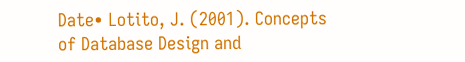Date• Lotito, J. (2001). Concepts of Database Design and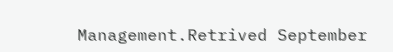Management.Retrived September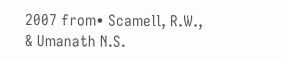2007 from• Scamell, R.W., & Umanath N.S.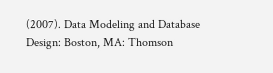(2007). Data Modeling and Database Design: Boston, MA: Thomson